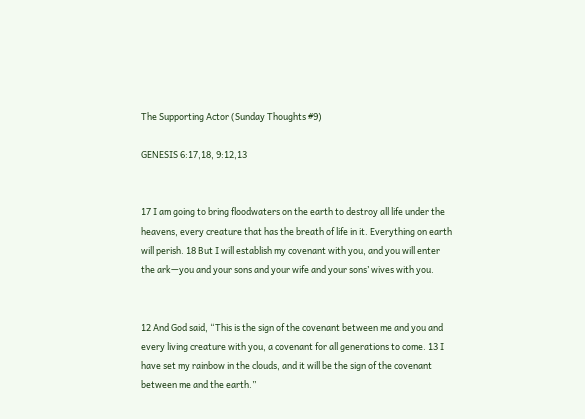The Supporting Actor (Sunday Thoughts #9)

GENESIS 6:17,18, 9:12,13


17 I am going to bring floodwaters on the earth to destroy all life under the heavens, every creature that has the breath of life in it. Everything on earth will perish. 18 But I will establish my covenant with you, and you will enter the ark—you and your sons and your wife and your sons’ wives with you.


12 And God said, “This is the sign of the covenant between me and you and every living creature with you, a covenant for all generations to come. 13 I have set my rainbow in the clouds, and it will be the sign of the covenant between me and the earth.”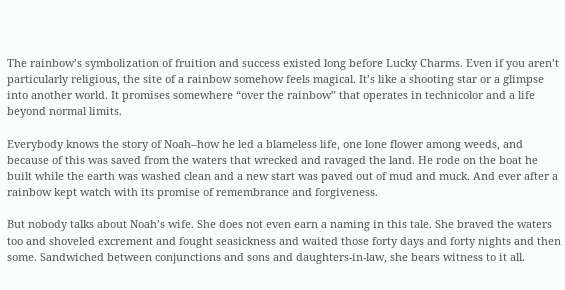The rainbow’s symbolization of fruition and success existed long before Lucky Charms. Even if you aren’t particularly religious, the site of a rainbow somehow feels magical. It’s like a shooting star or a glimpse into another world. It promises somewhere “over the rainbow” that operates in technicolor and a life beyond normal limits.

Everybody knows the story of Noah–how he led a blameless life, one lone flower among weeds, and because of this was saved from the waters that wrecked and ravaged the land. He rode on the boat he built while the earth was washed clean and a new start was paved out of mud and muck. And ever after a rainbow kept watch with its promise of remembrance and forgiveness.

But nobody talks about Noah’s wife. She does not even earn a naming in this tale. She braved the waters too and shoveled excrement and fought seasickness and waited those forty days and forty nights and then some. Sandwiched between conjunctions and sons and daughters-in-law, she bears witness to it all.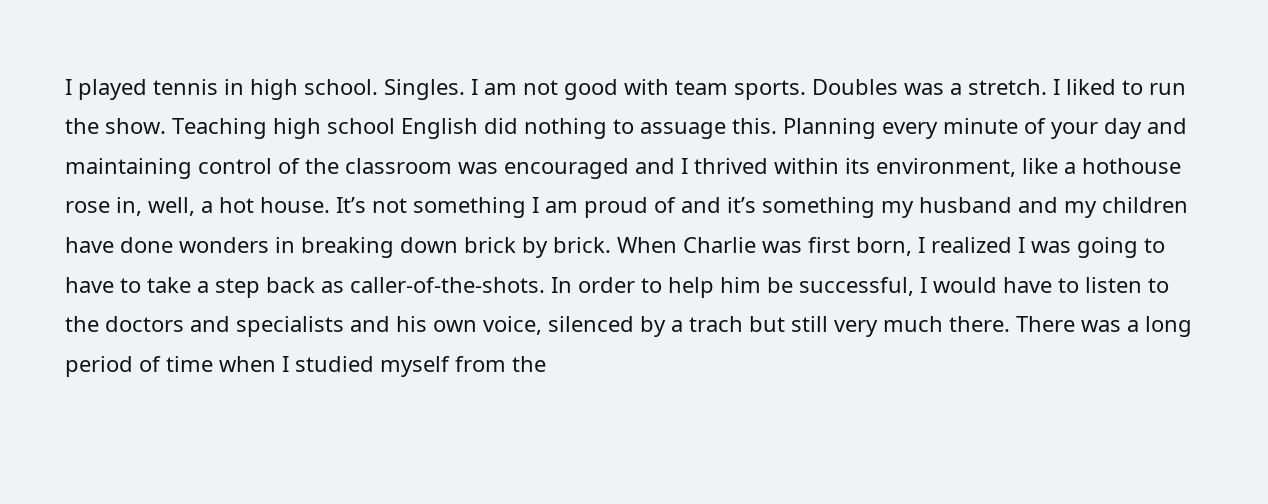I played tennis in high school. Singles. I am not good with team sports. Doubles was a stretch. I liked to run the show. Teaching high school English did nothing to assuage this. Planning every minute of your day and maintaining control of the classroom was encouraged and I thrived within its environment, like a hothouse rose in, well, a hot house. It’s not something I am proud of and it’s something my husband and my children have done wonders in breaking down brick by brick. When Charlie was first born, I realized I was going to have to take a step back as caller-of-the-shots. In order to help him be successful, I would have to listen to the doctors and specialists and his own voice, silenced by a trach but still very much there. There was a long period of time when I studied myself from the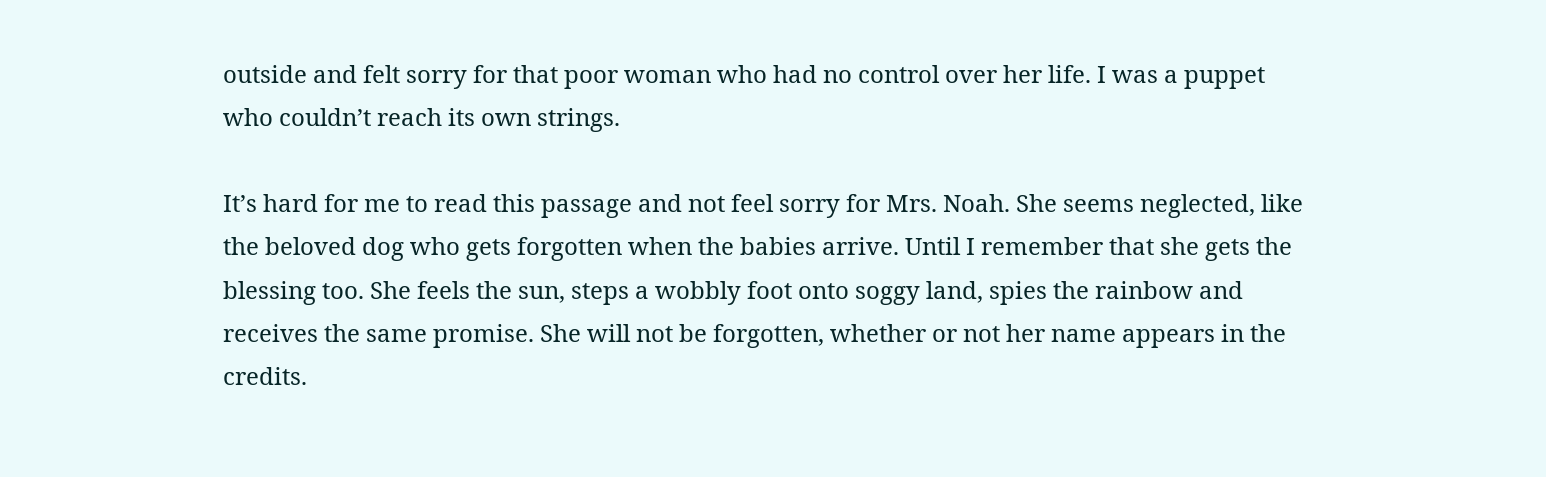outside and felt sorry for that poor woman who had no control over her life. I was a puppet who couldn’t reach its own strings.

It’s hard for me to read this passage and not feel sorry for Mrs. Noah. She seems neglected, like the beloved dog who gets forgotten when the babies arrive. Until I remember that she gets the blessing too. She feels the sun, steps a wobbly foot onto soggy land, spies the rainbow and receives the same promise. She will not be forgotten, whether or not her name appears in the credits.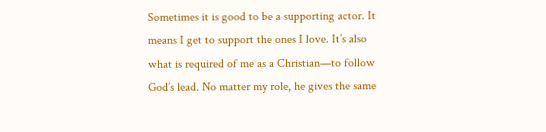Sometimes it is good to be a supporting actor. It means I get to support the ones I love. It’s also what is required of me as a Christian—to follow God’s lead. No matter my role, he gives the same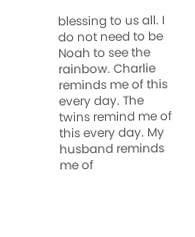blessing to us all. I do not need to be Noah to see the rainbow. Charlie reminds me of this every day. The twins remind me of this every day. My husband reminds me of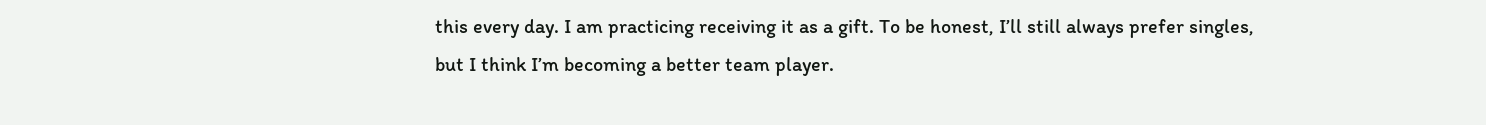this every day. I am practicing receiving it as a gift. To be honest, I’ll still always prefer singles, but I think I’m becoming a better team player.